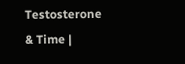Testosterone & Time |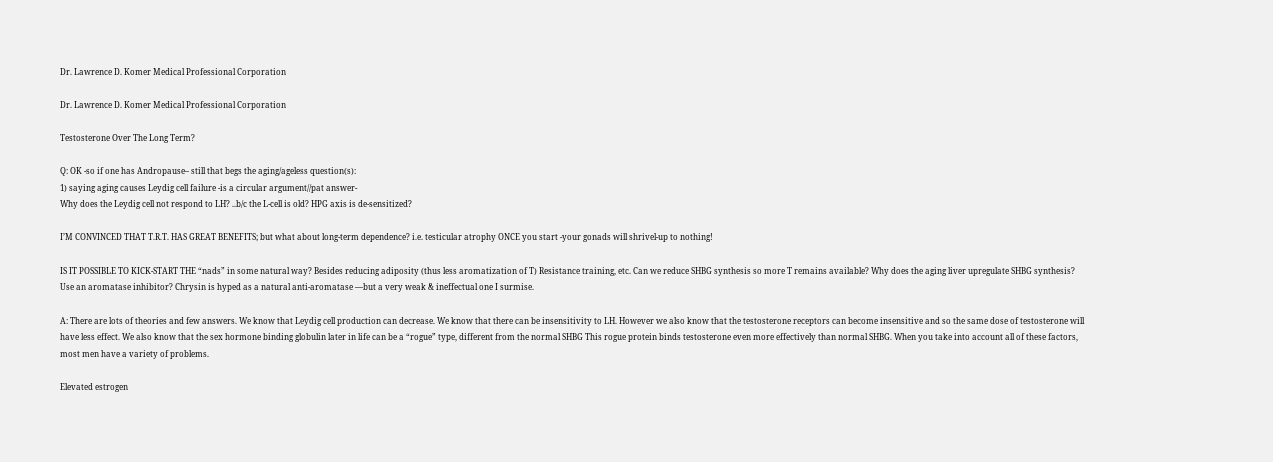Dr. Lawrence D. Komer Medical Professional Corporation

Dr. Lawrence D. Komer Medical Professional Corporation

Testosterone Over The Long Term?

Q: OK -so if one has Andropause– still that begs the aging/ageless question(s):
1) saying aging causes Leydig cell failure -is a circular argument//pat answer-
Why does the Leydig cell not respond to LH? ..b/c the L-cell is old? HPG axis is de-sensitized?

I’M CONVINCED THAT T.R.T. HAS GREAT BENEFITS; but what about long-term dependence? i.e. testicular atrophy ONCE you start -your gonads will shrivel-up to nothing!

IS IT POSSIBLE TO KICK-START THE “nads” in some natural way? Besides reducing adiposity (thus less aromatization of T) Resistance training, etc. Can we reduce SHBG synthesis so more T remains available? Why does the aging liver upregulate SHBG synthesis? Use an aromatase inhibitor? Chrysin is hyped as a natural anti-aromatase —but a very weak & ineffectual one I surmise.

A: There are lots of theories and few answers. We know that Leydig cell production can decrease. We know that there can be insensitivity to LH. However we also know that the testosterone receptors can become insensitive and so the same dose of testosterone will have less effect. We also know that the sex hormone binding globulin later in life can be a “rogue” type, different from the normal SHBG This rogue protein binds testosterone even more effectively than normal SHBG. When you take into account all of these factors, most men have a variety of problems.

Elevated estrogen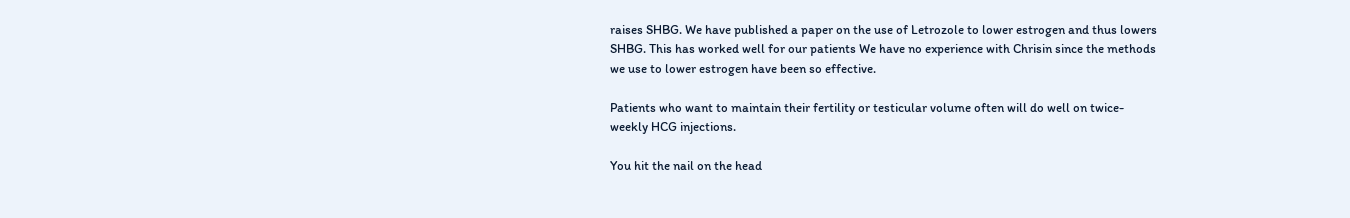raises SHBG. We have published a paper on the use of Letrozole to lower estrogen and thus lowers SHBG. This has worked well for our patients We have no experience with Chrisin since the methods we use to lower estrogen have been so effective.

Patients who want to maintain their fertility or testicular volume often will do well on twice-weekly HCG injections.

You hit the nail on the head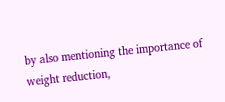by also mentioning the importance of weight reduction,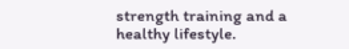strength training and a healthy lifestyle.